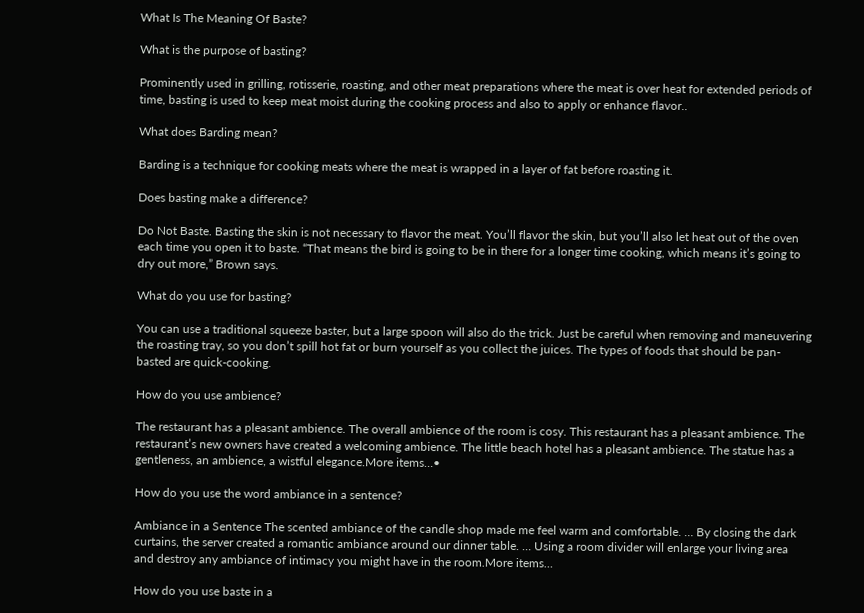What Is The Meaning Of Baste?

What is the purpose of basting?

Prominently used in grilling, rotisserie, roasting, and other meat preparations where the meat is over heat for extended periods of time, basting is used to keep meat moist during the cooking process and also to apply or enhance flavor..

What does Barding mean?

Barding is a technique for cooking meats where the meat is wrapped in a layer of fat before roasting it.

Does basting make a difference?

Do Not Baste. Basting the skin is not necessary to flavor the meat. You’ll flavor the skin, but you’ll also let heat out of the oven each time you open it to baste. “That means the bird is going to be in there for a longer time cooking, which means it’s going to dry out more,” Brown says.

What do you use for basting?

You can use a traditional squeeze baster, but a large spoon will also do the trick. Just be careful when removing and maneuvering the roasting tray, so you don’t spill hot fat or burn yourself as you collect the juices. The types of foods that should be pan-basted are quick-cooking.

How do you use ambience?

The restaurant has a pleasant ambience. The overall ambience of the room is cosy. This restaurant has a pleasant ambience. The restaurant’s new owners have created a welcoming ambience. The little beach hotel has a pleasant ambience. The statue has a gentleness, an ambience, a wistful elegance.More items…•

How do you use the word ambiance in a sentence?

Ambiance in a Sentence The scented ambiance of the candle shop made me feel warm and comfortable. … By closing the dark curtains, the server created a romantic ambiance around our dinner table. … Using a room divider will enlarge your living area and destroy any ambiance of intimacy you might have in the room.More items…

How do you use baste in a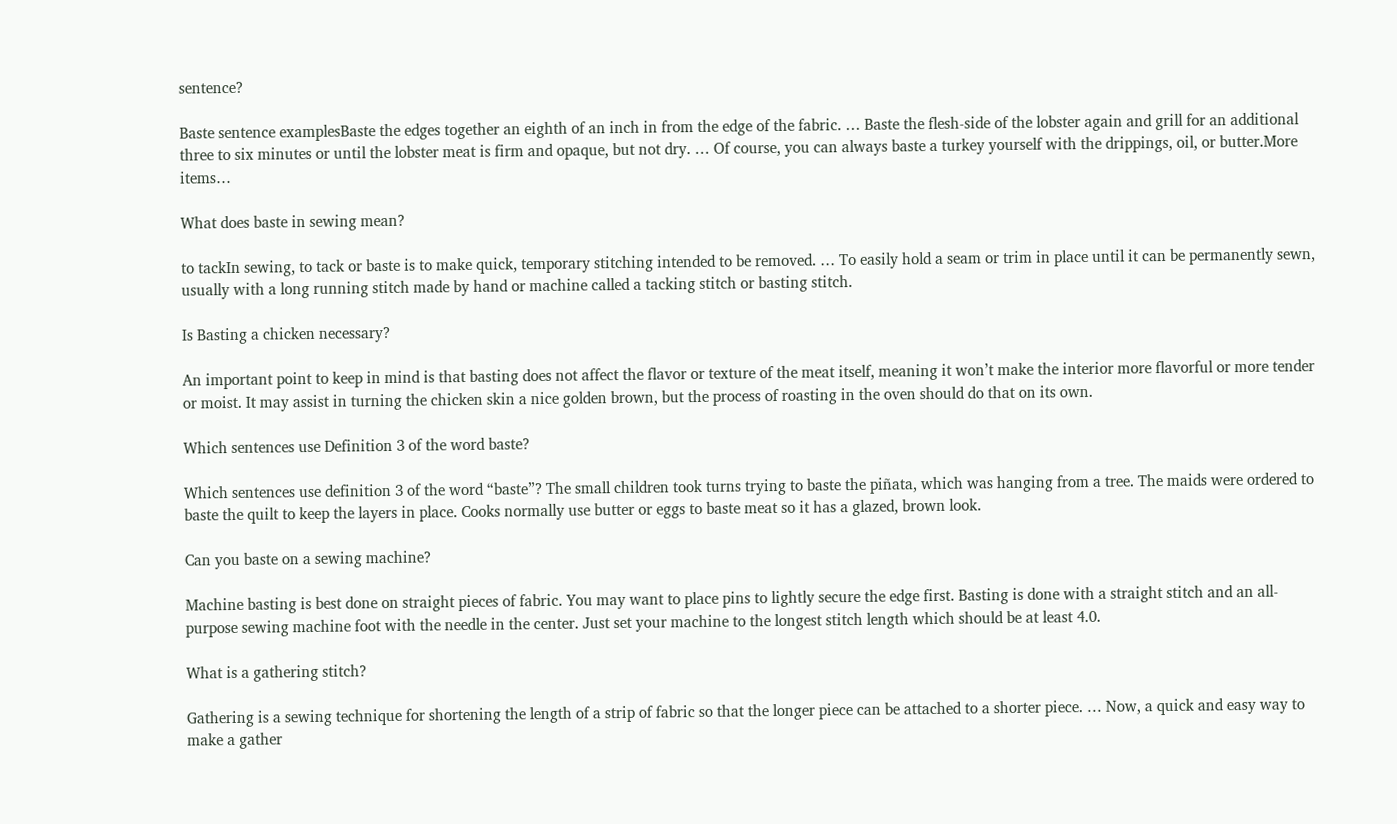sentence?

Baste sentence examplesBaste the edges together an eighth of an inch in from the edge of the fabric. … Baste the flesh-side of the lobster again and grill for an additional three to six minutes or until the lobster meat is firm and opaque, but not dry. … Of course, you can always baste a turkey yourself with the drippings, oil, or butter.More items…

What does baste in sewing mean?

to tackIn sewing, to tack or baste is to make quick, temporary stitching intended to be removed. … To easily hold a seam or trim in place until it can be permanently sewn, usually with a long running stitch made by hand or machine called a tacking stitch or basting stitch.

Is Basting a chicken necessary?

An important point to keep in mind is that basting does not affect the flavor or texture of the meat itself, meaning it won’t make the interior more flavorful or more tender or moist. It may assist in turning the chicken skin a nice golden brown, but the process of roasting in the oven should do that on its own.

Which sentences use Definition 3 of the word baste?

Which sentences use definition 3 of the word “baste”? The small children took turns trying to baste the piñata, which was hanging from a tree. The maids were ordered to baste the quilt to keep the layers in place. Cooks normally use butter or eggs to baste meat so it has a glazed, brown look.

Can you baste on a sewing machine?

Machine basting is best done on straight pieces of fabric. You may want to place pins to lightly secure the edge first. Basting is done with a straight stitch and an all-purpose sewing machine foot with the needle in the center. Just set your machine to the longest stitch length which should be at least 4.0.

What is a gathering stitch?

Gathering is a sewing technique for shortening the length of a strip of fabric so that the longer piece can be attached to a shorter piece. … Now, a quick and easy way to make a gather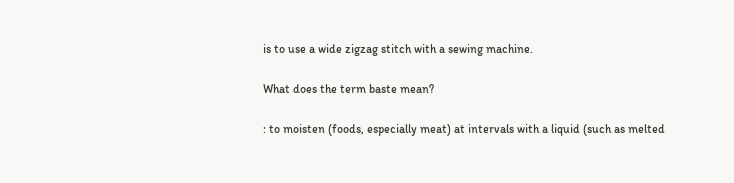is to use a wide zigzag stitch with a sewing machine.

What does the term baste mean?

: to moisten (foods, especially meat) at intervals with a liquid (such as melted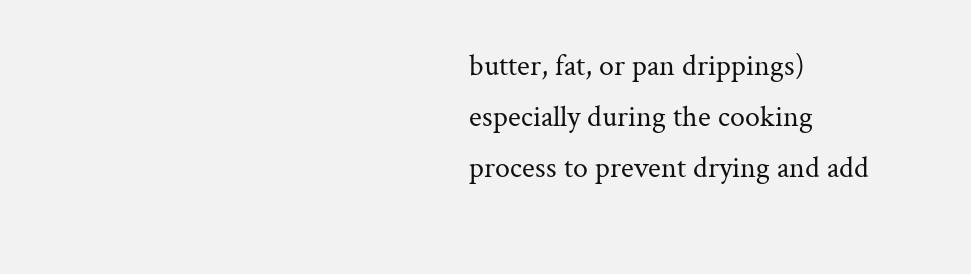butter, fat, or pan drippings) especially during the cooking process to prevent drying and add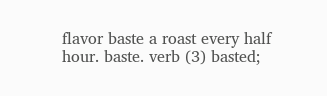flavor baste a roast every half hour. baste. verb (3) basted;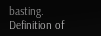basting. Definition of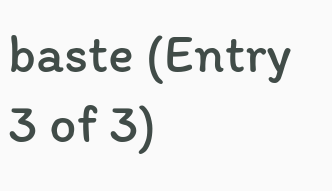baste (Entry 3 of 3)